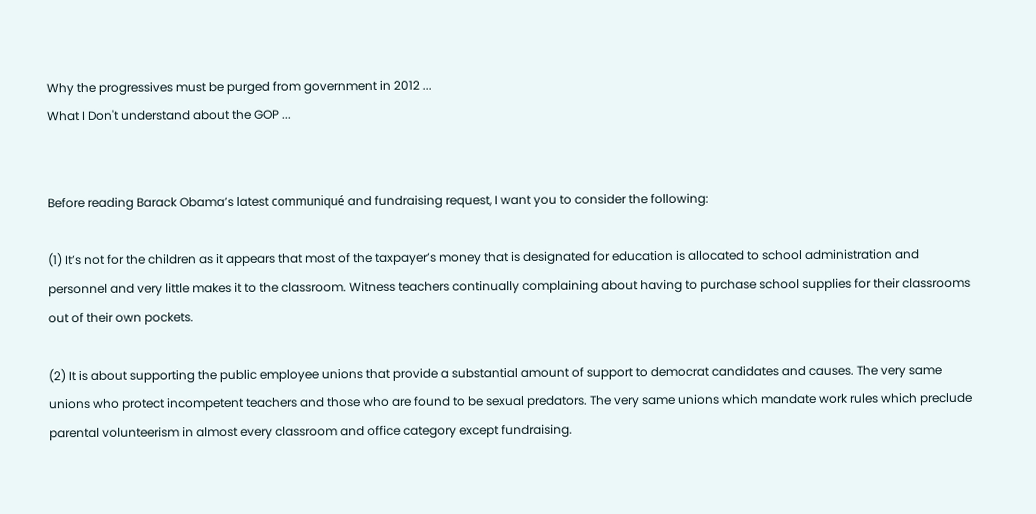Why the progressives must be purged from government in 2012 ...
What I Don't understand about the GOP ...


Before reading Barack Obama’s latest communiqué and fundraising request, I want you to consider the following:

(1) It’s not for the children as it appears that most of the taxpayer’s money that is designated for education is allocated to school administration and personnel and very little makes it to the classroom. Witness teachers continually complaining about having to purchase school supplies for their classrooms out of their own pockets.

(2) It is about supporting the public employee unions that provide a substantial amount of support to democrat candidates and causes. The very same unions who protect incompetent teachers and those who are found to be sexual predators. The very same unions which mandate work rules which preclude parental volunteerism in almost every classroom and office category except fundraising.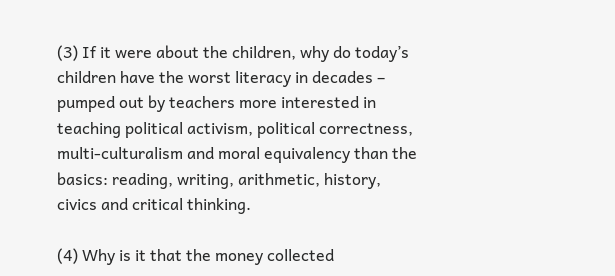(3) If it were about the children, why do today’s children have the worst literacy in decades – pumped out by teachers more interested in teaching political activism, political correctness, multi-culturalism and moral equivalency than the basics: reading, writing, arithmetic, history, civics and critical thinking.

(4) Why is it that the money collected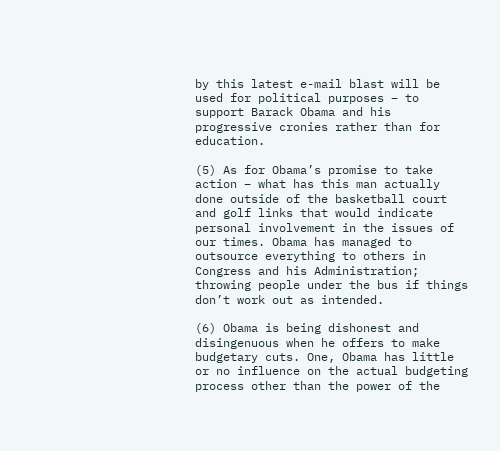by this latest e-mail blast will be used for political purposes – to support Barack Obama and his progressive cronies rather than for education.

(5) As for Obama’s promise to take action – what has this man actually done outside of the basketball court and golf links that would indicate personal involvement in the issues of our times. Obama has managed to outsource everything to others in Congress and his Administration; throwing people under the bus if things don’t work out as intended.

(6) Obama is being dishonest and disingenuous when he offers to make budgetary cuts. One, Obama has little or no influence on the actual budgeting process other than the power of the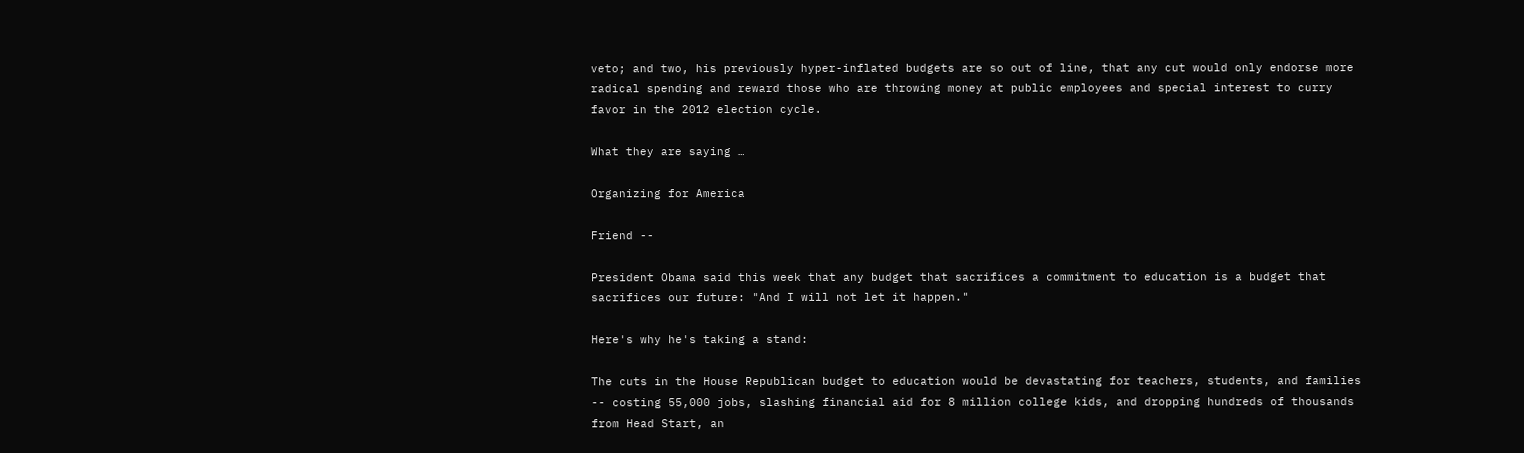veto; and two, his previously hyper-inflated budgets are so out of line, that any cut would only endorse more radical spending and reward those who are throwing money at public employees and special interest to curry favor in the 2012 election cycle.

What they are saying …

Organizing for America

Friend --

President Obama said this week that any budget that sacrifices a commitment to education is a budget that sacrifices our future: "And I will not let it happen."

Here's why he's taking a stand:

The cuts in the House Republican budget to education would be devastating for teachers, students, and families -- costing 55,000 jobs, slashing financial aid for 8 million college kids, and dropping hundreds of thousands from Head Start, an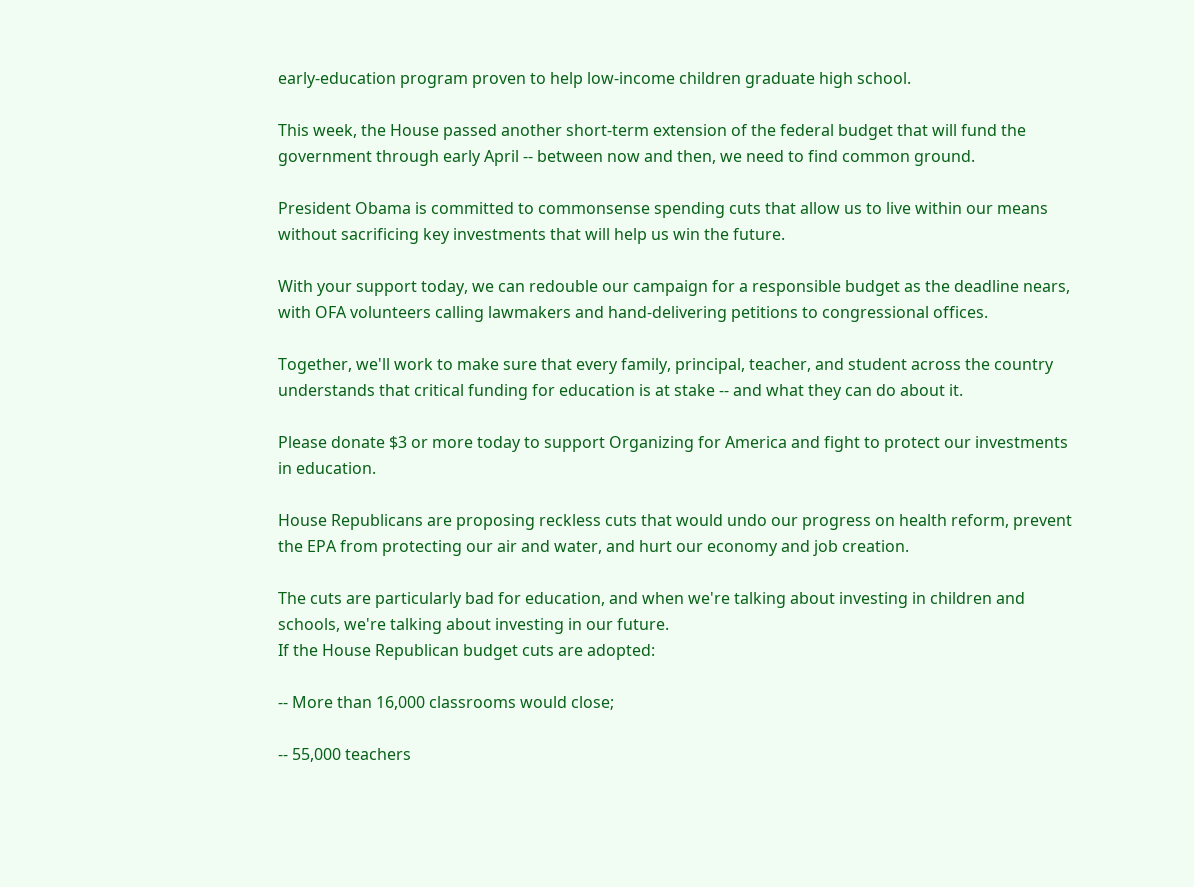early-education program proven to help low-income children graduate high school.

This week, the House passed another short-term extension of the federal budget that will fund the government through early April -- between now and then, we need to find common ground.

President Obama is committed to commonsense spending cuts that allow us to live within our means without sacrificing key investments that will help us win the future.

With your support today, we can redouble our campaign for a responsible budget as the deadline nears, with OFA volunteers calling lawmakers and hand-delivering petitions to congressional offices.

Together, we'll work to make sure that every family, principal, teacher, and student across the country understands that critical funding for education is at stake -- and what they can do about it.

Please donate $3 or more today to support Organizing for America and fight to protect our investments in education.

House Republicans are proposing reckless cuts that would undo our progress on health reform, prevent the EPA from protecting our air and water, and hurt our economy and job creation.

The cuts are particularly bad for education, and when we're talking about investing in children and schools, we're talking about investing in our future.
If the House Republican budget cuts are adopted:

-- More than 16,000 classrooms would close;

-- 55,000 teachers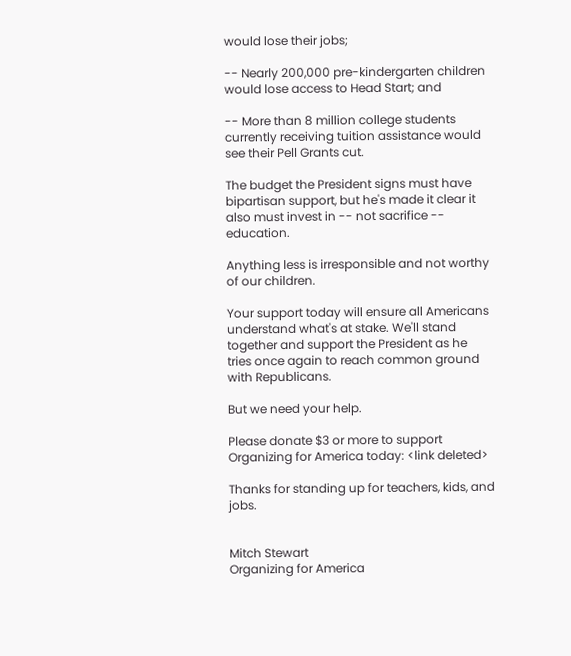would lose their jobs;

-- Nearly 200,000 pre-kindergarten children would lose access to Head Start; and

-- More than 8 million college students currently receiving tuition assistance would see their Pell Grants cut.

The budget the President signs must have bipartisan support, but he's made it clear it also must invest in -- not sacrifice -- education.

Anything less is irresponsible and not worthy of our children.

Your support today will ensure all Americans understand what's at stake. We'll stand together and support the President as he tries once again to reach common ground with Republicans.

But we need your help.

Please donate $3 or more to support Organizing for America today: <link deleted>

Thanks for standing up for teachers, kids, and jobs.


Mitch Stewart
Organizing for America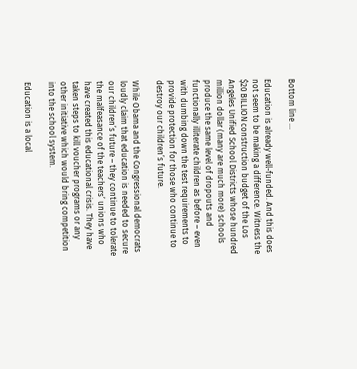Bottom line …

Education is already well-funded. And this does not seem to be making a difference. Witness the $20 BILLION construction budget of the Los Angeles Unified School Districts whose hundred million dollar (many are much more) schools produce the same level of dropouts and functionally illiterate children as before – even with dumbing down the test requirements to provide protection for those who continue to destroy our children’s future.

While Obama and the Congressional democrats loudly claim that education is needed to secure our children’s future – they continue to tolerate the malfeasance of the teachers’ unions who have created this educational crisis. They have taken steps to kill voucher programs or any other initiative which would bring competition into the school system.

Education is a local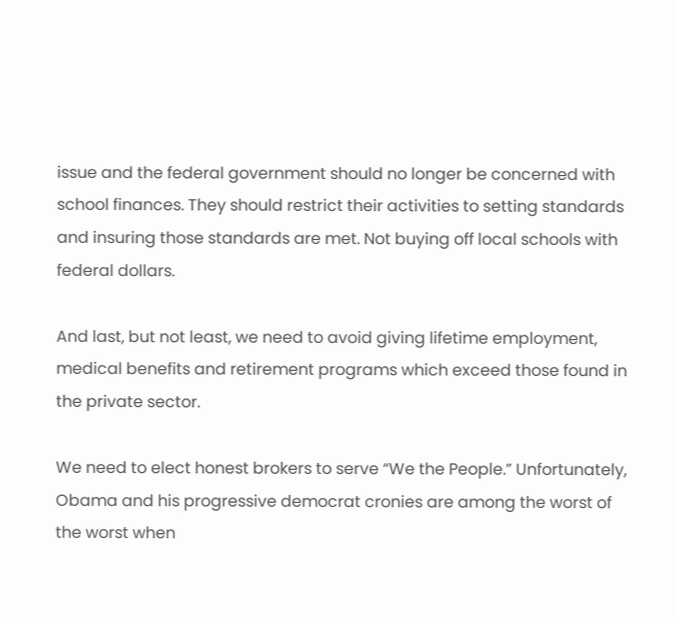issue and the federal government should no longer be concerned with school finances. They should restrict their activities to setting standards and insuring those standards are met. Not buying off local schools with federal dollars.

And last, but not least, we need to avoid giving lifetime employment, medical benefits and retirement programs which exceed those found in the private sector.

We need to elect honest brokers to serve “We the People.” Unfortunately, Obama and his progressive democrat cronies are among the worst of the worst when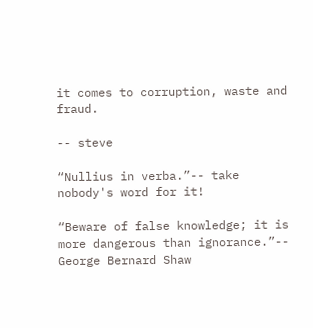it comes to corruption, waste and fraud.

-- steve

“Nullius in verba.”-- take nobody's word for it!

“Beware of false knowledge; it is more dangerous than ignorance.”-- George Bernard Shaw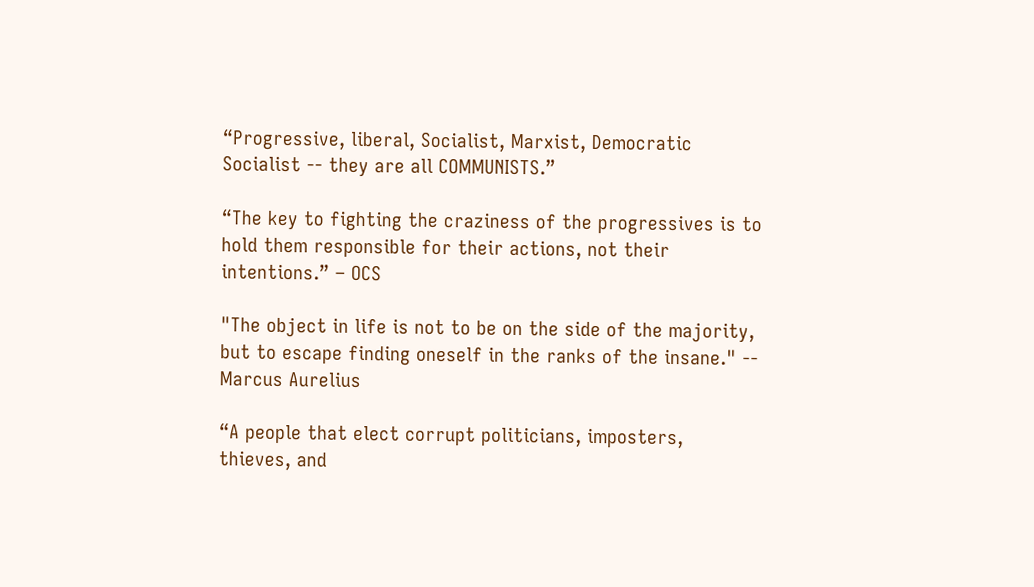“Progressive, liberal, Socialist, Marxist, Democratic Socialist -- they are all COMMUNISTS.”

“The key to fighting the craziness of the progressives is to hold them responsible for their actions, not their intentions.” – OCS

"The object in life is not to be on the side of the majority, but to escape finding oneself in the ranks of the insane." -- Marcus Aurelius

“A people that elect corrupt politicians, imposters, thieves, and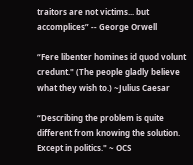traitors are not victims... but accomplices” -- George Orwell

“Fere libenter homines id quod volunt credunt." (The people gladly believe what they wish to.) ~Julius Caesar

“Describing the problem is quite different from knowing the solution. Except in politics." ~ OCS